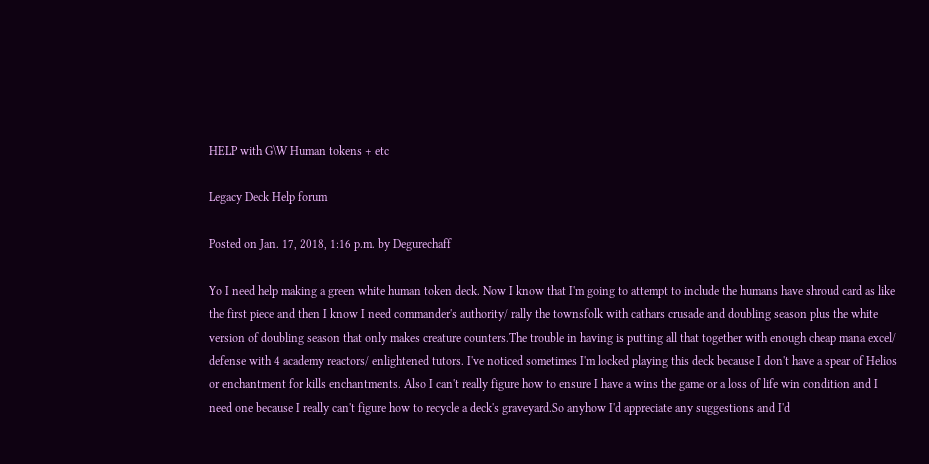HELP with G\W Human tokens + etc

Legacy Deck Help forum

Posted on Jan. 17, 2018, 1:16 p.m. by Degurechaff

Yo I need help making a green white human token deck. Now I know that I'm going to attempt to include the humans have shroud card as like the first piece and then I know I need commander's authority/ rally the townsfolk with cathars crusade and doubling season plus the white version of doubling season that only makes creature counters.The trouble in having is putting all that together with enough cheap mana excel/ defense with 4 academy reactors/ enlightened tutors. I've noticed sometimes I'm locked playing this deck because I don't have a spear of Helios or enchantment for kills enchantments. Also I can't really figure how to ensure I have a wins the game or a loss of life win condition and I need one because I really can't figure how to recycle a deck's graveyard.So anyhow I'd appreciate any suggestions and I'd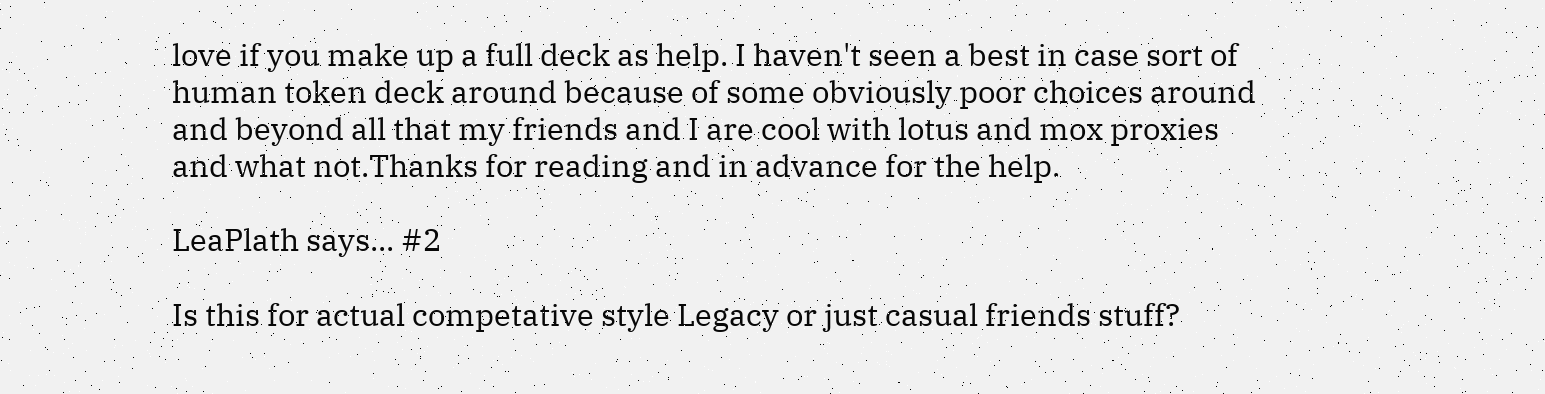love if you make up a full deck as help. I haven't seen a best in case sort of human token deck around because of some obviously poor choices around and beyond all that my friends and I are cool with lotus and mox proxies and what not.Thanks for reading and in advance for the help.

LeaPlath says... #2

Is this for actual competative style Legacy or just casual friends stuff?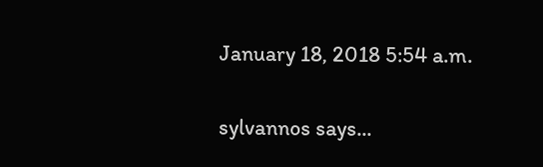January 18, 2018 5:54 a.m.

sylvannos says...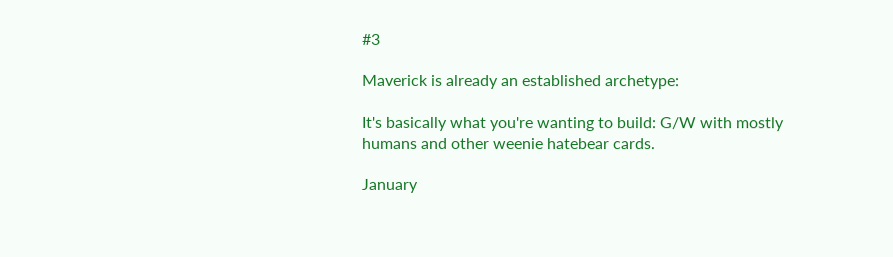#3

Maverick is already an established archetype:

It's basically what you're wanting to build: G/W with mostly humans and other weenie hatebear cards.

January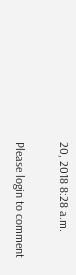20, 2018 8:28 a.m.

Please login to comment